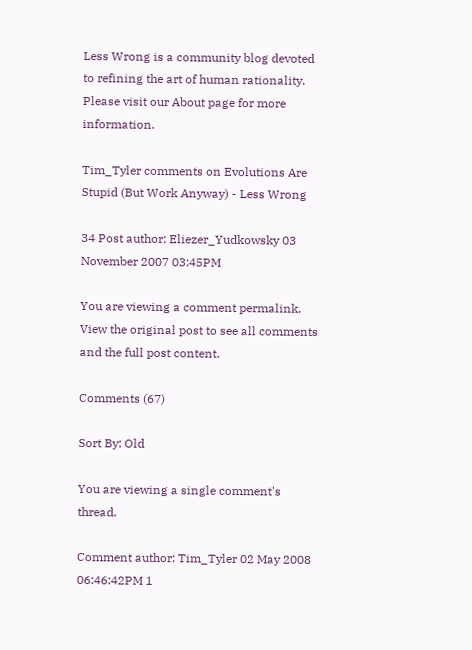Less Wrong is a community blog devoted to refining the art of human rationality. Please visit our About page for more information.

Tim_Tyler comments on Evolutions Are Stupid (But Work Anyway) - Less Wrong

34 Post author: Eliezer_Yudkowsky 03 November 2007 03:45PM

You are viewing a comment permalink. View the original post to see all comments and the full post content.

Comments (67)

Sort By: Old

You are viewing a single comment's thread.

Comment author: Tim_Tyler 02 May 2008 06:46:42PM 1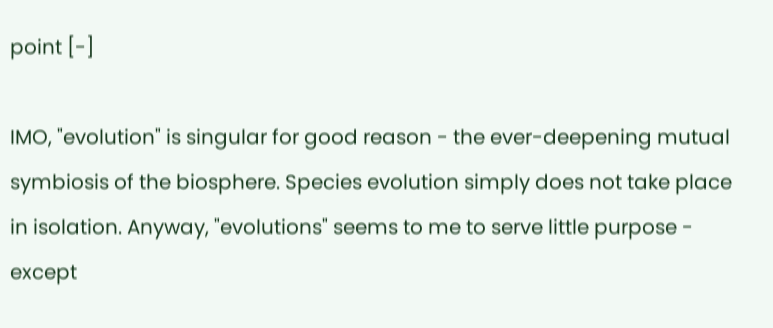point [-]

IMO, "evolution" is singular for good reason - the ever-deepening mutual symbiosis of the biosphere. Species evolution simply does not take place in isolation. Anyway, "evolutions" seems to me to serve little purpose - except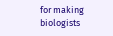for making biologists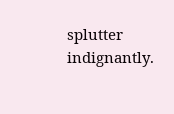splutter indignantly.